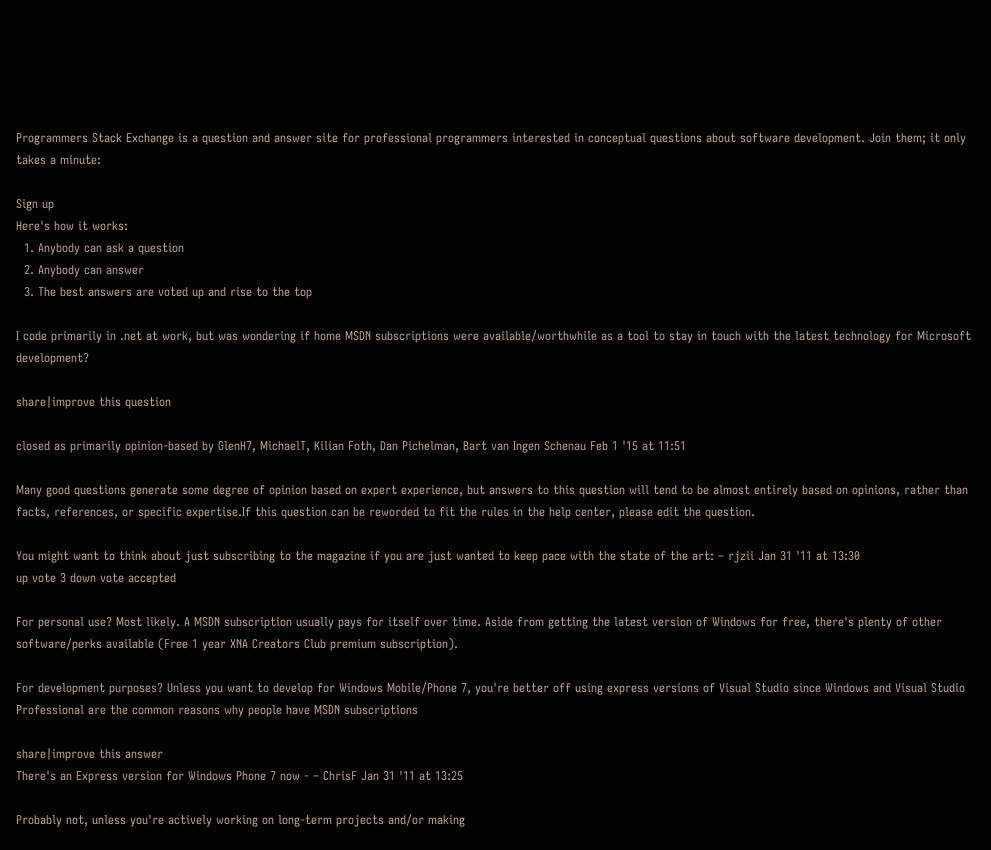Programmers Stack Exchange is a question and answer site for professional programmers interested in conceptual questions about software development. Join them; it only takes a minute:

Sign up
Here's how it works:
  1. Anybody can ask a question
  2. Anybody can answer
  3. The best answers are voted up and rise to the top

I code primarily in .net at work, but was wondering if home MSDN subscriptions were available/worthwhile as a tool to stay in touch with the latest technology for Microsoft development?

share|improve this question

closed as primarily opinion-based by GlenH7, MichaelT, Kilian Foth, Dan Pichelman, Bart van Ingen Schenau Feb 1 '15 at 11:51

Many good questions generate some degree of opinion based on expert experience, but answers to this question will tend to be almost entirely based on opinions, rather than facts, references, or specific expertise.If this question can be reworded to fit the rules in the help center, please edit the question.

You might want to think about just subscribing to the magazine if you are just wanted to keep pace with the state of the art: – rjzii Jan 31 '11 at 13:30
up vote 3 down vote accepted

For personal use? Most likely. A MSDN subscription usually pays for itself over time. Aside from getting the latest version of Windows for free, there's plenty of other software/perks available (Free 1 year XNA Creators Club premium subscription).

For development purposes? Unless you want to develop for Windows Mobile/Phone 7, you're better off using express versions of Visual Studio since Windows and Visual Studio Professional are the common reasons why people have MSDN subscriptions

share|improve this answer
There's an Express version for Windows Phone 7 now - – ChrisF Jan 31 '11 at 13:25

Probably not, unless you're actively working on long-term projects and/or making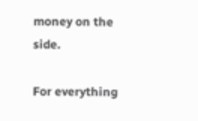money on the side.

For everything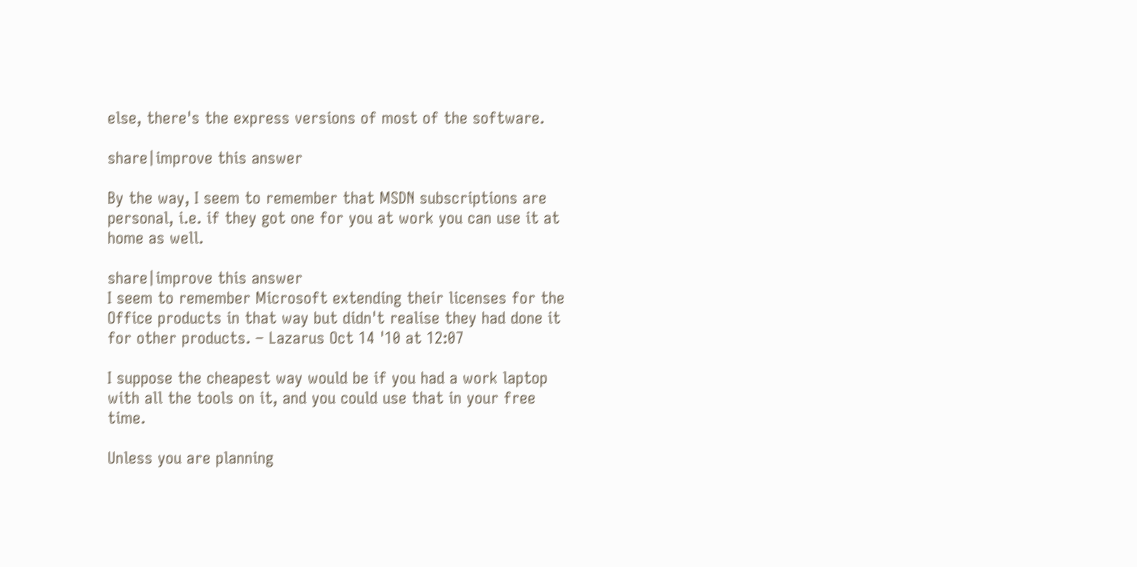else, there's the express versions of most of the software.

share|improve this answer

By the way, I seem to remember that MSDN subscriptions are personal, i.e. if they got one for you at work you can use it at home as well.

share|improve this answer
I seem to remember Microsoft extending their licenses for the Office products in that way but didn't realise they had done it for other products. – Lazarus Oct 14 '10 at 12:07

I suppose the cheapest way would be if you had a work laptop with all the tools on it, and you could use that in your free time.

Unless you are planning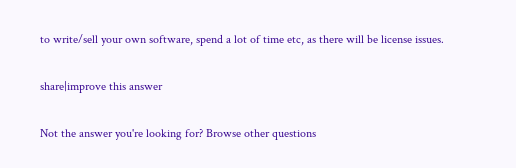to write/sell your own software, spend a lot of time etc, as there will be license issues.

share|improve this answer

Not the answer you're looking for? Browse other questions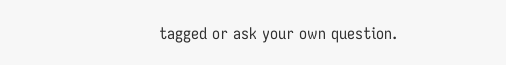tagged or ask your own question.